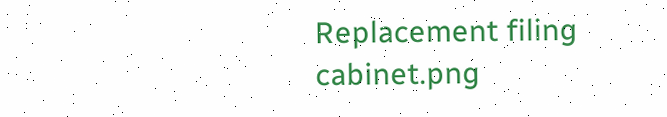Replacement filing cabinet.png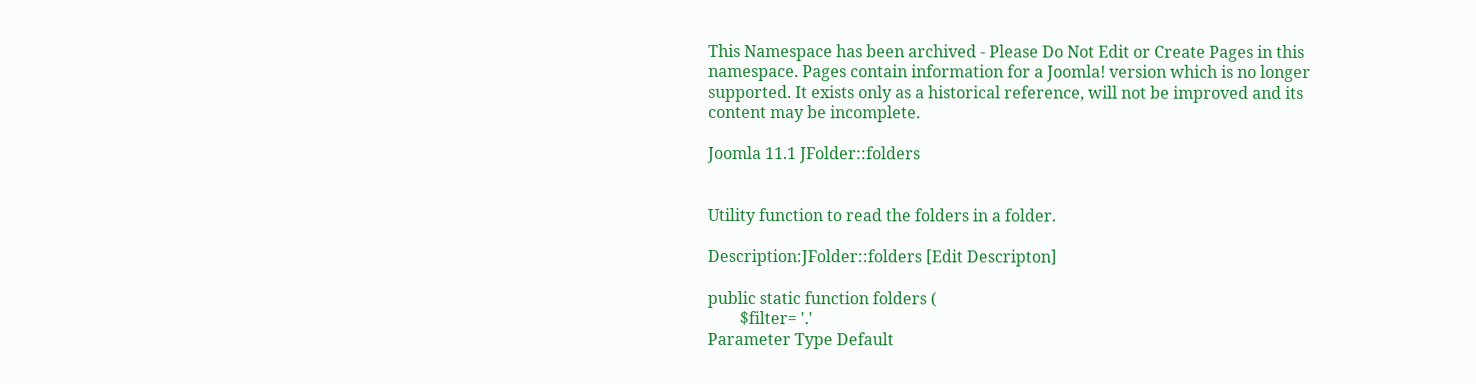This Namespace has been archived - Please Do Not Edit or Create Pages in this namespace. Pages contain information for a Joomla! version which is no longer supported. It exists only as a historical reference, will not be improved and its content may be incomplete.

Joomla 11.1 JFolder::folders


Utility function to read the folders in a folder.

Description:JFolder::folders [Edit Descripton]

public static function folders (
        $filter= '.'
Parameter Type Default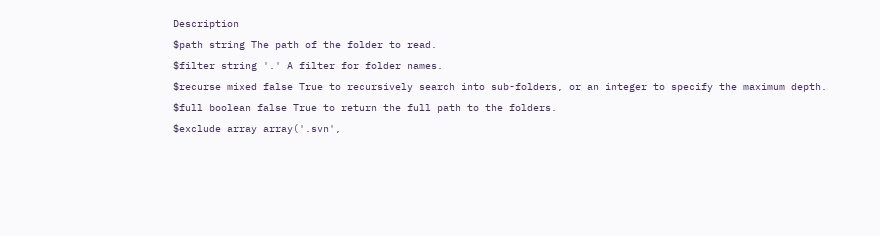Description
$path string The path of the folder to read.
$filter string '.' A filter for folder names.
$recurse mixed false True to recursively search into sub-folders, or an integer to specify the maximum depth.
$full boolean false True to return the full path to the folders.
$exclude array array('.svn',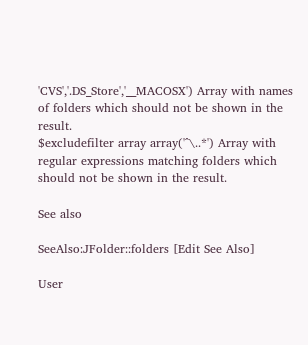'CVS','.DS_Store','__MACOSX') Array with names of folders which should not be shown in the result.
$excludefilter array array('^\..*') Array with regular expressions matching folders which should not be shown in the result.

See also

SeeAlso:JFolder::folders [Edit See Also]

User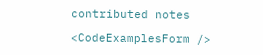contributed notes

<CodeExamplesForm />